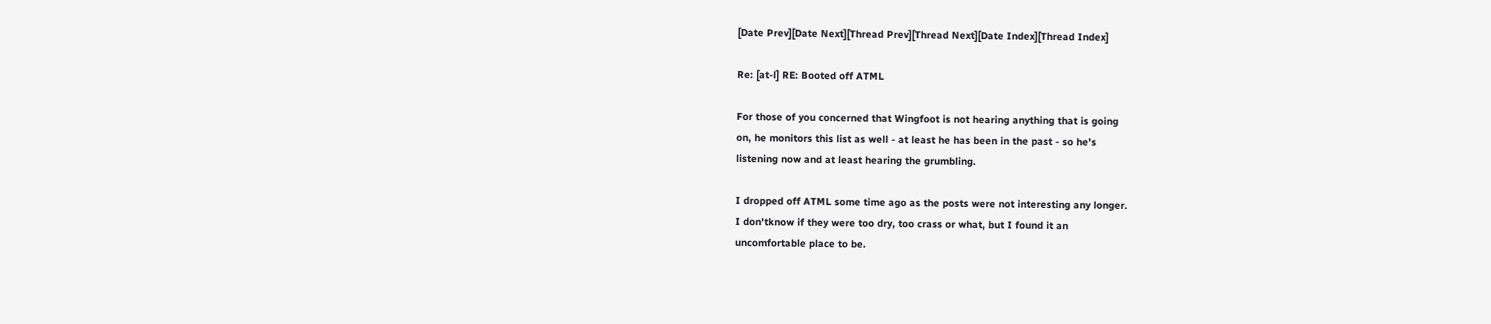[Date Prev][Date Next][Thread Prev][Thread Next][Date Index][Thread Index]

Re: [at-l] RE: Booted off ATML

For those of you concerned that Wingfoot is not hearing anything that is going
on, he monitors this list as well - at least he has been in the past - so he's
listening now and at least hearing the grumbling.

I dropped off ATML some time ago as the posts were not interesting any longer.
I don'tknow if they were too dry, too crass or what, but I found it an
uncomfortable place to be.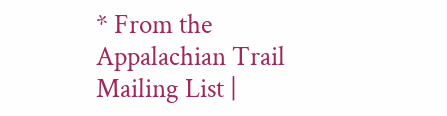* From the Appalachian Trail Mailing List |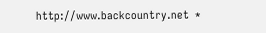http://www.backcountry.net  *